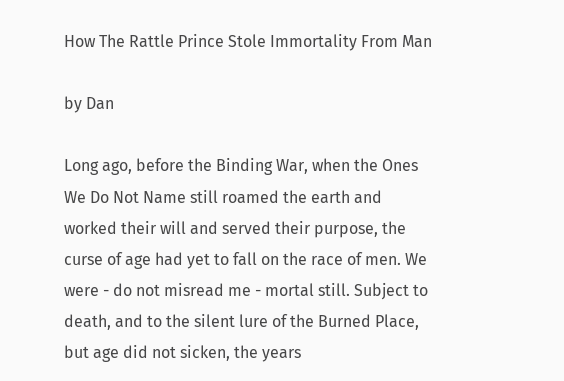How The Rattle Prince Stole Immortality From Man

by Dan

Long ago, before the Binding War, when the Ones We Do Not Name still roamed the earth and worked their will and served their purpose, the curse of age had yet to fall on the race of men. We were - do not misread me - mortal still. Subject to death, and to the silent lure of the Burned Place, but age did not sicken, the years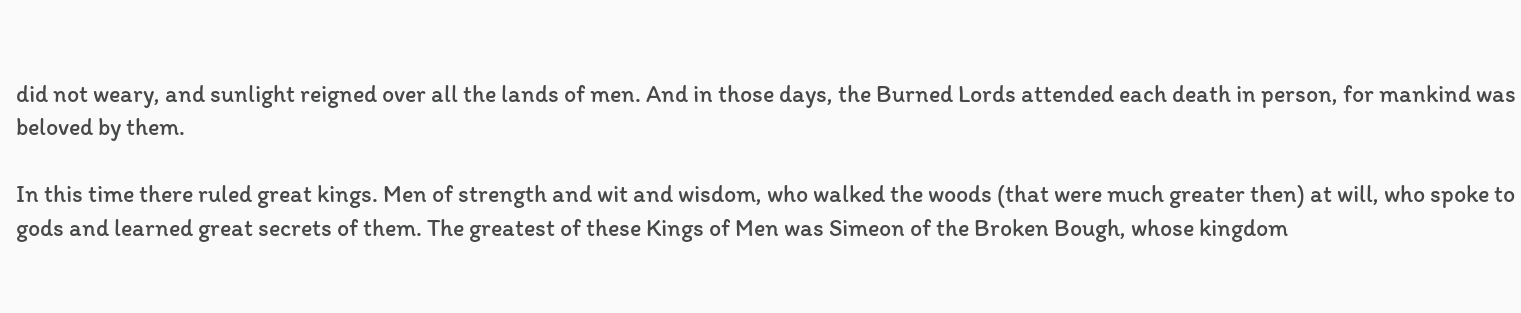did not weary, and sunlight reigned over all the lands of men. And in those days, the Burned Lords attended each death in person, for mankind was beloved by them.

In this time there ruled great kings. Men of strength and wit and wisdom, who walked the woods (that were much greater then) at will, who spoke to gods and learned great secrets of them. The greatest of these Kings of Men was Simeon of the Broken Bough, whose kingdom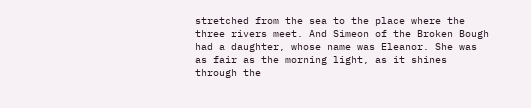stretched from the sea to the place where the three rivers meet. And Simeon of the Broken Bough had a daughter, whose name was Eleanor. She was as fair as the morning light, as it shines through the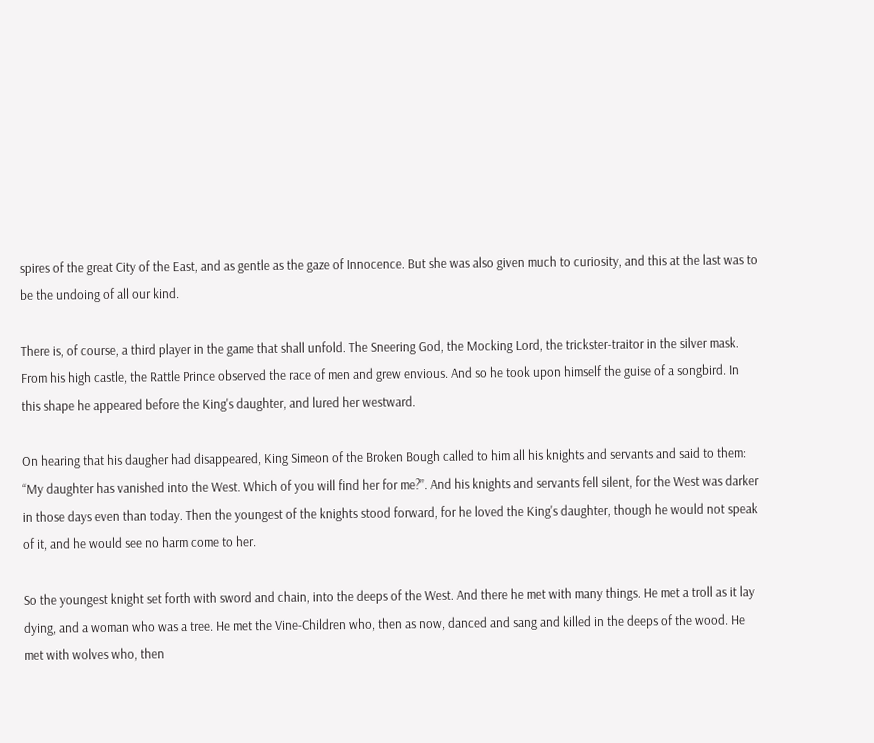spires of the great City of the East, and as gentle as the gaze of Innocence. But she was also given much to curiosity, and this at the last was to be the undoing of all our kind.

There is, of course, a third player in the game that shall unfold. The Sneering God, the Mocking Lord, the trickster-traitor in the silver mask. From his high castle, the Rattle Prince observed the race of men and grew envious. And so he took upon himself the guise of a songbird. In this shape he appeared before the King's daughter, and lured her westward.

On hearing that his daugher had disappeared, King Simeon of the Broken Bough called to him all his knights and servants and said to them: “My daughter has vanished into the West. Which of you will find her for me?”. And his knights and servants fell silent, for the West was darker in those days even than today. Then the youngest of the knights stood forward, for he loved the King's daughter, though he would not speak of it, and he would see no harm come to her.

So the youngest knight set forth with sword and chain, into the deeps of the West. And there he met with many things. He met a troll as it lay dying, and a woman who was a tree. He met the Vine-Children who, then as now, danced and sang and killed in the deeps of the wood. He met with wolves who, then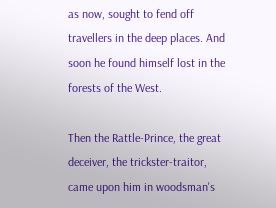as now, sought to fend off travellers in the deep places. And soon he found himself lost in the forests of the West.

Then the Rattle-Prince, the great deceiver, the trickster-traitor, came upon him in woodsman's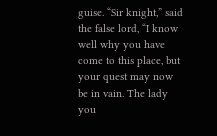guise. “Sir knight,” said the false lord, “I know well why you have come to this place, but your quest may now be in vain. The lady you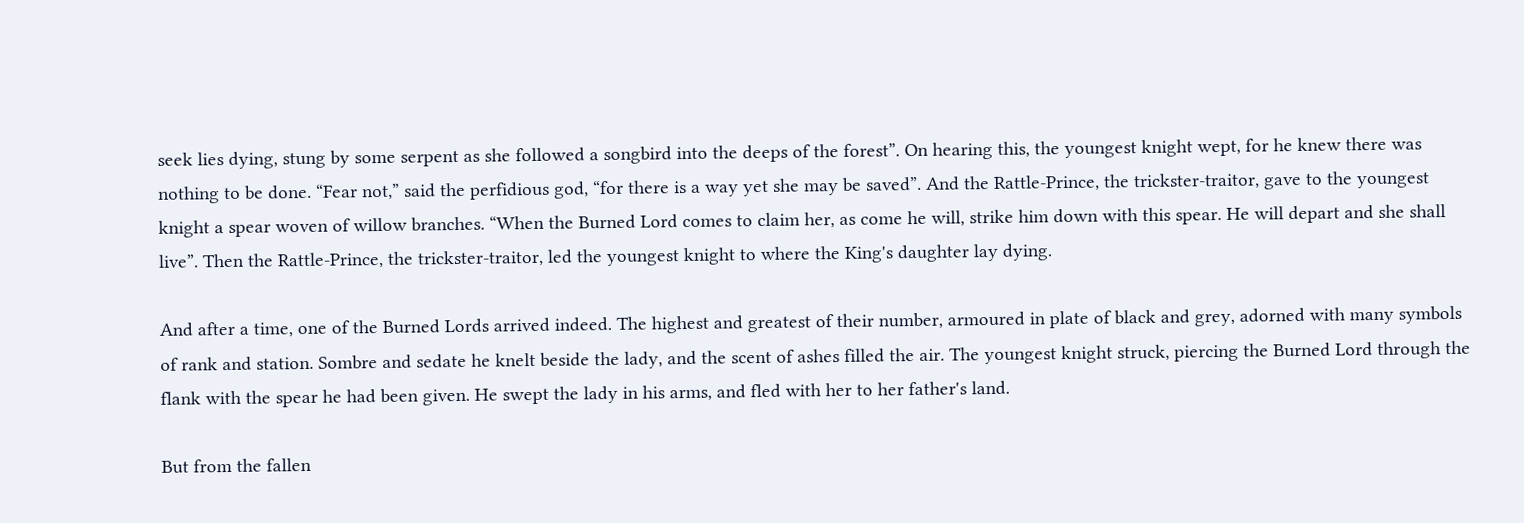seek lies dying, stung by some serpent as she followed a songbird into the deeps of the forest”. On hearing this, the youngest knight wept, for he knew there was nothing to be done. “Fear not,” said the perfidious god, “for there is a way yet she may be saved”. And the Rattle-Prince, the trickster-traitor, gave to the youngest knight a spear woven of willow branches. “When the Burned Lord comes to claim her, as come he will, strike him down with this spear. He will depart and she shall live”. Then the Rattle-Prince, the trickster-traitor, led the youngest knight to where the King's daughter lay dying.

And after a time, one of the Burned Lords arrived indeed. The highest and greatest of their number, armoured in plate of black and grey, adorned with many symbols of rank and station. Sombre and sedate he knelt beside the lady, and the scent of ashes filled the air. The youngest knight struck, piercing the Burned Lord through the flank with the spear he had been given. He swept the lady in his arms, and fled with her to her father's land.

But from the fallen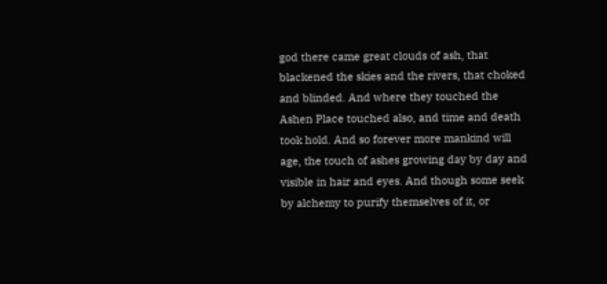god there came great clouds of ash, that blackened the skies and the rivers, that choked and blinded. And where they touched the Ashen Place touched also, and time and death took hold. And so forever more mankind will age, the touch of ashes growing day by day and visible in hair and eyes. And though some seek by alchemy to purify themselves of it, or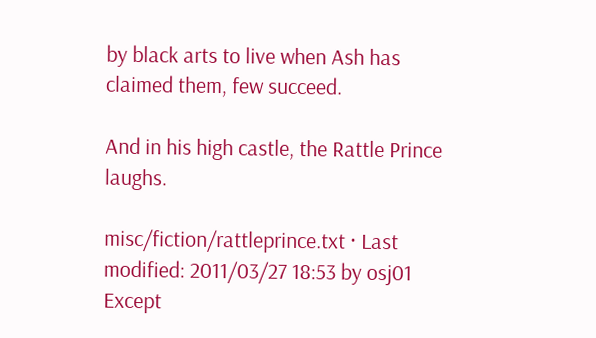by black arts to live when Ash has claimed them, few succeed.

And in his high castle, the Rattle Prince laughs.

misc/fiction/rattleprince.txt · Last modified: 2011/03/27 18:53 by osj01
Except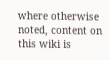where otherwise noted, content on this wiki is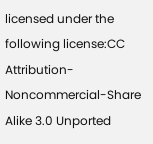licensed under the following license:CC Attribution-Noncommercial-Share Alike 3.0 Unported